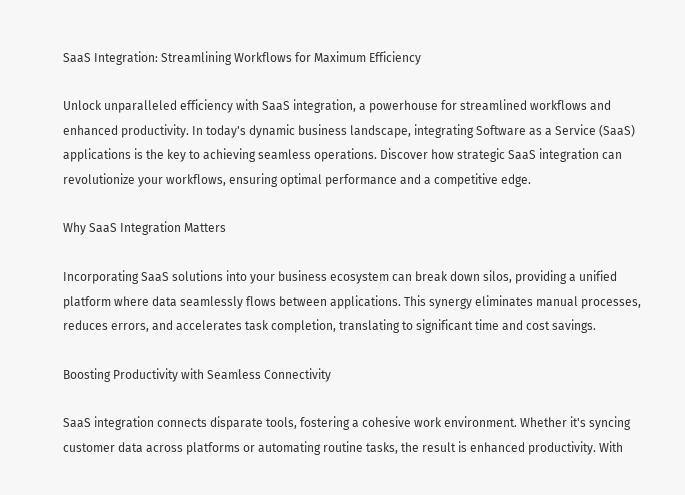SaaS Integration: Streamlining Workflows for Maximum Efficiency

Unlock unparalleled efficiency with SaaS integration, a powerhouse for streamlined workflows and enhanced productivity. In today's dynamic business landscape, integrating Software as a Service (SaaS) applications is the key to achieving seamless operations. Discover how strategic SaaS integration can revolutionize your workflows, ensuring optimal performance and a competitive edge.

Why SaaS Integration Matters

Incorporating SaaS solutions into your business ecosystem can break down silos, providing a unified platform where data seamlessly flows between applications. This synergy eliminates manual processes, reduces errors, and accelerates task completion, translating to significant time and cost savings.

Boosting Productivity with Seamless Connectivity

SaaS integration connects disparate tools, fostering a cohesive work environment. Whether it's syncing customer data across platforms or automating routine tasks, the result is enhanced productivity. With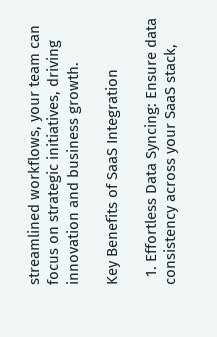streamlined workflows, your team can focus on strategic initiatives, driving innovation and business growth.

Key Benefits of SaaS Integration

  1. Effortless Data Syncing: Ensure data consistency across your SaaS stack,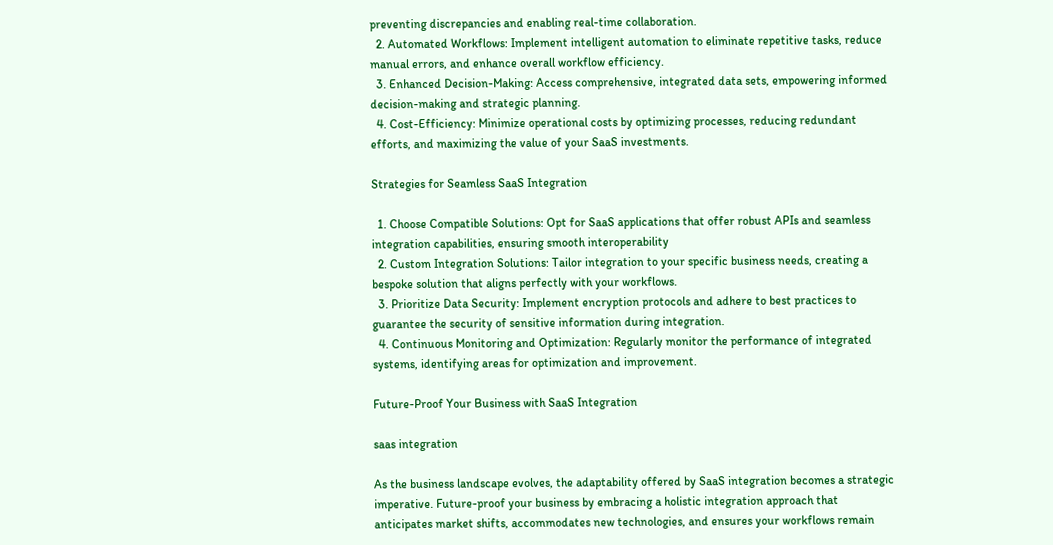preventing discrepancies and enabling real-time collaboration.
  2. Automated Workflows: Implement intelligent automation to eliminate repetitive tasks, reduce manual errors, and enhance overall workflow efficiency.
  3. Enhanced Decision-Making: Access comprehensive, integrated data sets, empowering informed decision-making and strategic planning.
  4. Cost-Efficiency: Minimize operational costs by optimizing processes, reducing redundant efforts, and maximizing the value of your SaaS investments.

Strategies for Seamless SaaS Integration

  1. Choose Compatible Solutions: Opt for SaaS applications that offer robust APIs and seamless integration capabilities, ensuring smooth interoperability
  2. Custom Integration Solutions: Tailor integration to your specific business needs, creating a bespoke solution that aligns perfectly with your workflows.
  3. Prioritize Data Security: Implement encryption protocols and adhere to best practices to guarantee the security of sensitive information during integration.
  4. Continuous Monitoring and Optimization: Regularly monitor the performance of integrated systems, identifying areas for optimization and improvement.

Future-Proof Your Business with SaaS Integration

saas integration

As the business landscape evolves, the adaptability offered by SaaS integration becomes a strategic imperative. Future-proof your business by embracing a holistic integration approach that anticipates market shifts, accommodates new technologies, and ensures your workflows remain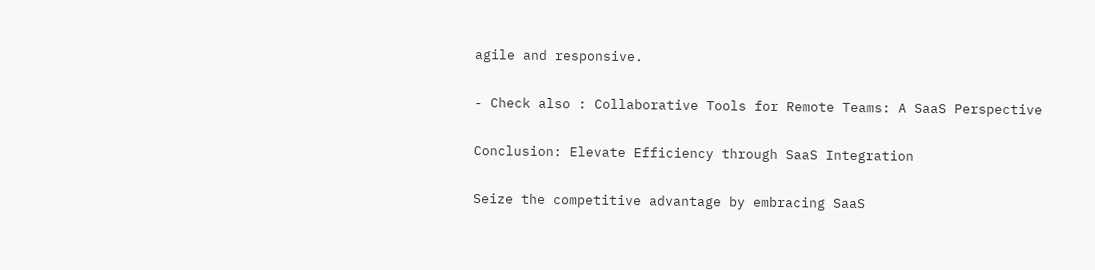agile and responsive.

- Check also : Collaborative Tools for Remote Teams: A SaaS Perspective

Conclusion: Elevate Efficiency through SaaS Integration

Seize the competitive advantage by embracing SaaS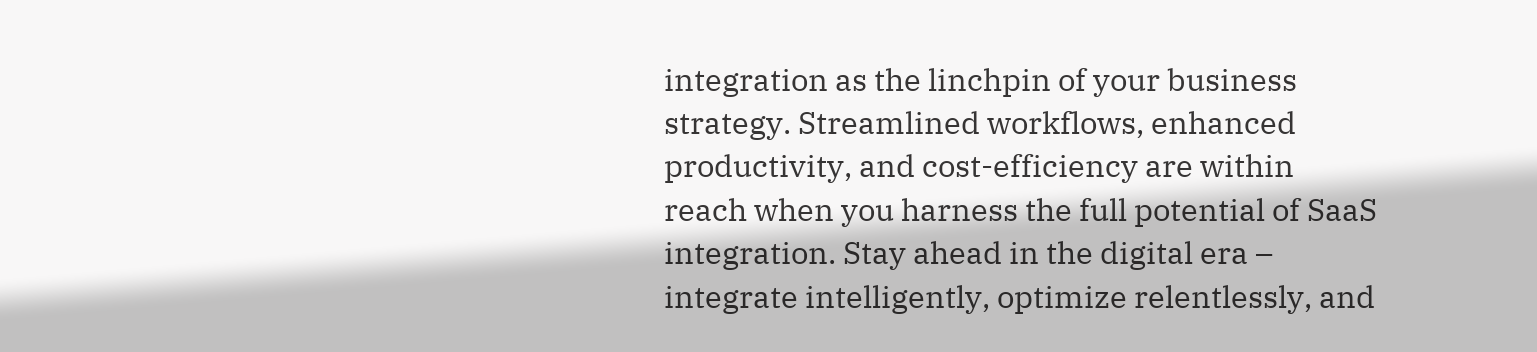integration as the linchpin of your business strategy. Streamlined workflows, enhanced productivity, and cost-efficiency are within reach when you harness the full potential of SaaS integration. Stay ahead in the digital era – integrate intelligently, optimize relentlessly, and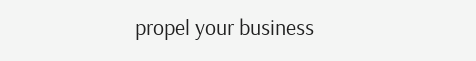propel your business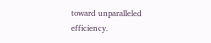toward unparalleled efficiency.